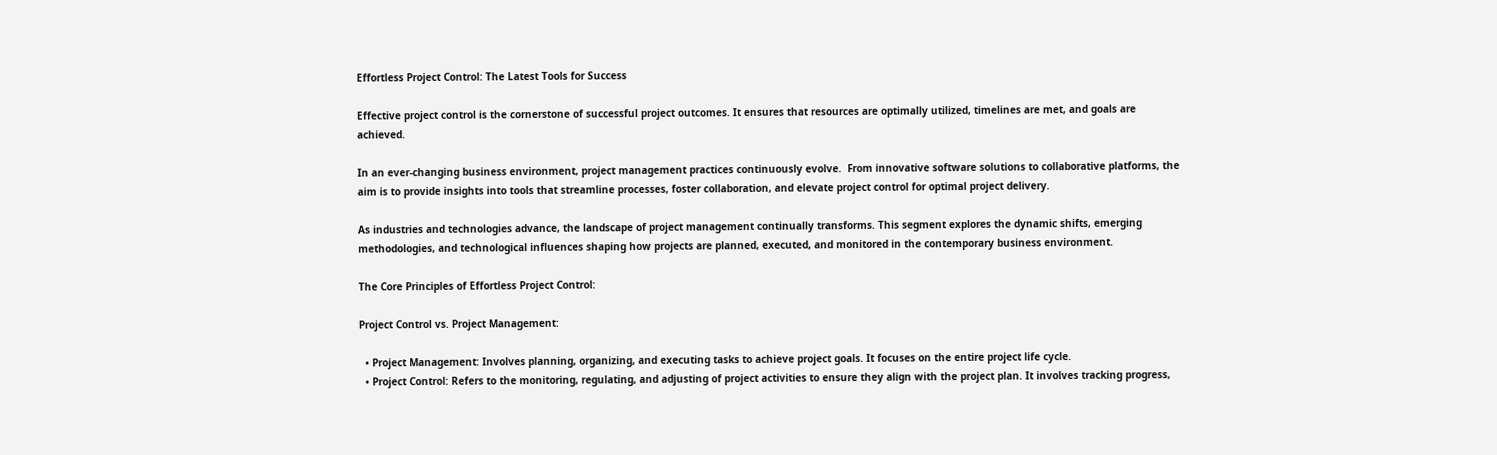Effortless Project Control: The Latest Tools for Success

Effective project control is the cornerstone of successful project outcomes. It ensures that resources are optimally utilized, timelines are met, and goals are achieved.

In an ever-changing business environment, project management practices continuously evolve.  From innovative software solutions to collaborative platforms, the aim is to provide insights into tools that streamline processes, foster collaboration, and elevate project control for optimal project delivery.

As industries and technologies advance, the landscape of project management continually transforms. This segment explores the dynamic shifts, emerging methodologies, and technological influences shaping how projects are planned, executed, and monitored in the contemporary business environment.

The Core Principles of Effortless Project Control:

Project Control vs. Project Management:

  • Project Management: Involves planning, organizing, and executing tasks to achieve project goals. It focuses on the entire project life cycle.
  • Project Control: Refers to the monitoring, regulating, and adjusting of project activities to ensure they align with the project plan. It involves tracking progress,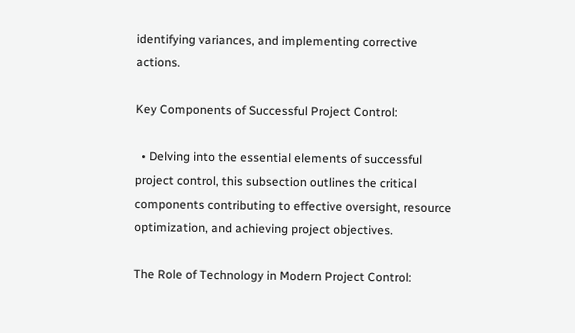identifying variances, and implementing corrective actions.

Key Components of Successful Project Control:

  • Delving into the essential elements of successful project control, this subsection outlines the critical components contributing to effective oversight, resource optimization, and achieving project objectives.

The Role of Technology in Modern Project Control: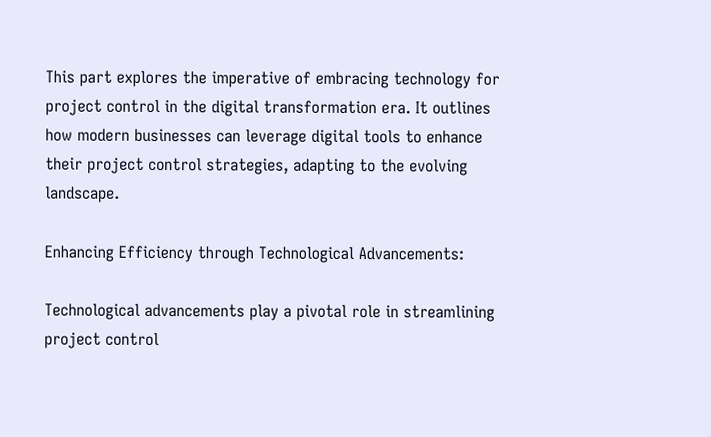This part explores the imperative of embracing technology for project control in the digital transformation era. It outlines how modern businesses can leverage digital tools to enhance their project control strategies, adapting to the evolving landscape.

Enhancing Efficiency through Technological Advancements:

Technological advancements play a pivotal role in streamlining project control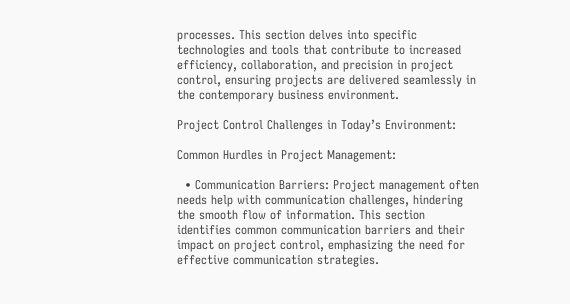processes. This section delves into specific technologies and tools that contribute to increased efficiency, collaboration, and precision in project control, ensuring projects are delivered seamlessly in the contemporary business environment.

Project Control Challenges in Today’s Environment:

Common Hurdles in Project Management:

  • Communication Barriers: Project management often needs help with communication challenges, hindering the smooth flow of information. This section identifies common communication barriers and their impact on project control, emphasizing the need for effective communication strategies.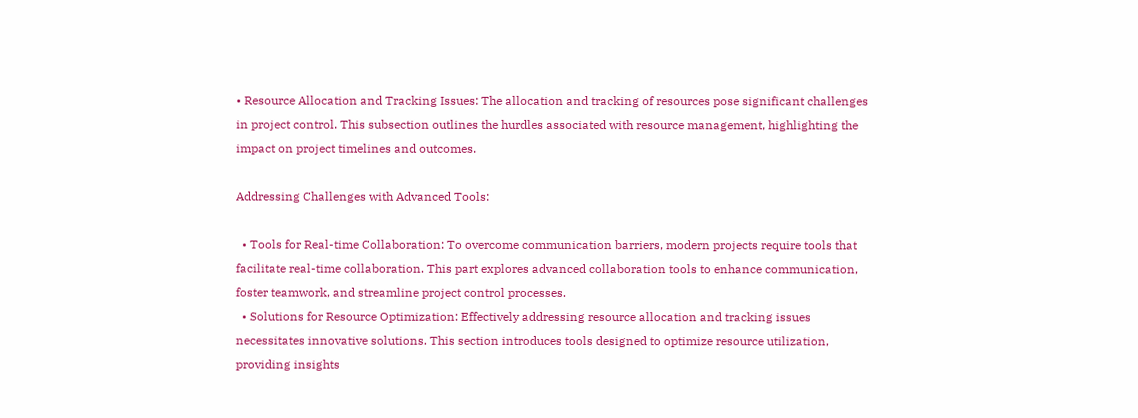• Resource Allocation and Tracking Issues: The allocation and tracking of resources pose significant challenges in project control. This subsection outlines the hurdles associated with resource management, highlighting the impact on project timelines and outcomes.

Addressing Challenges with Advanced Tools:

  • Tools for Real-time Collaboration: To overcome communication barriers, modern projects require tools that facilitate real-time collaboration. This part explores advanced collaboration tools to enhance communication, foster teamwork, and streamline project control processes.
  • Solutions for Resource Optimization: Effectively addressing resource allocation and tracking issues necessitates innovative solutions. This section introduces tools designed to optimize resource utilization, providing insights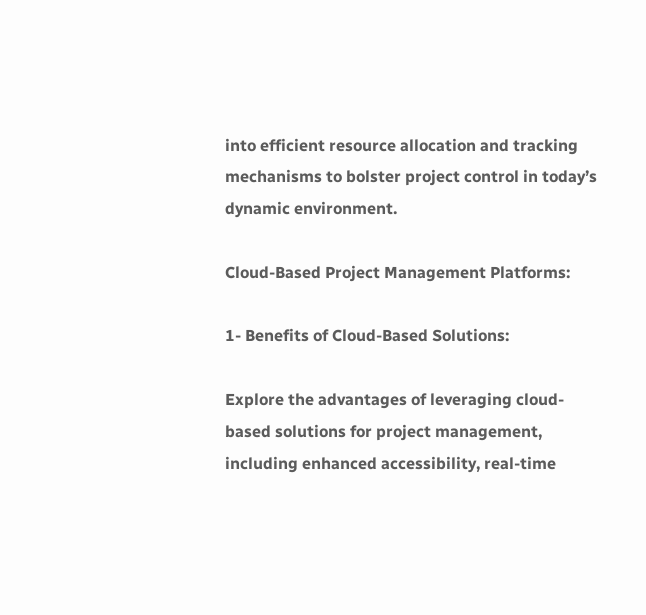into efficient resource allocation and tracking mechanisms to bolster project control in today’s dynamic environment.

Cloud-Based Project Management Platforms:

1- Benefits of Cloud-Based Solutions:

Explore the advantages of leveraging cloud-based solutions for project management, including enhanced accessibility, real-time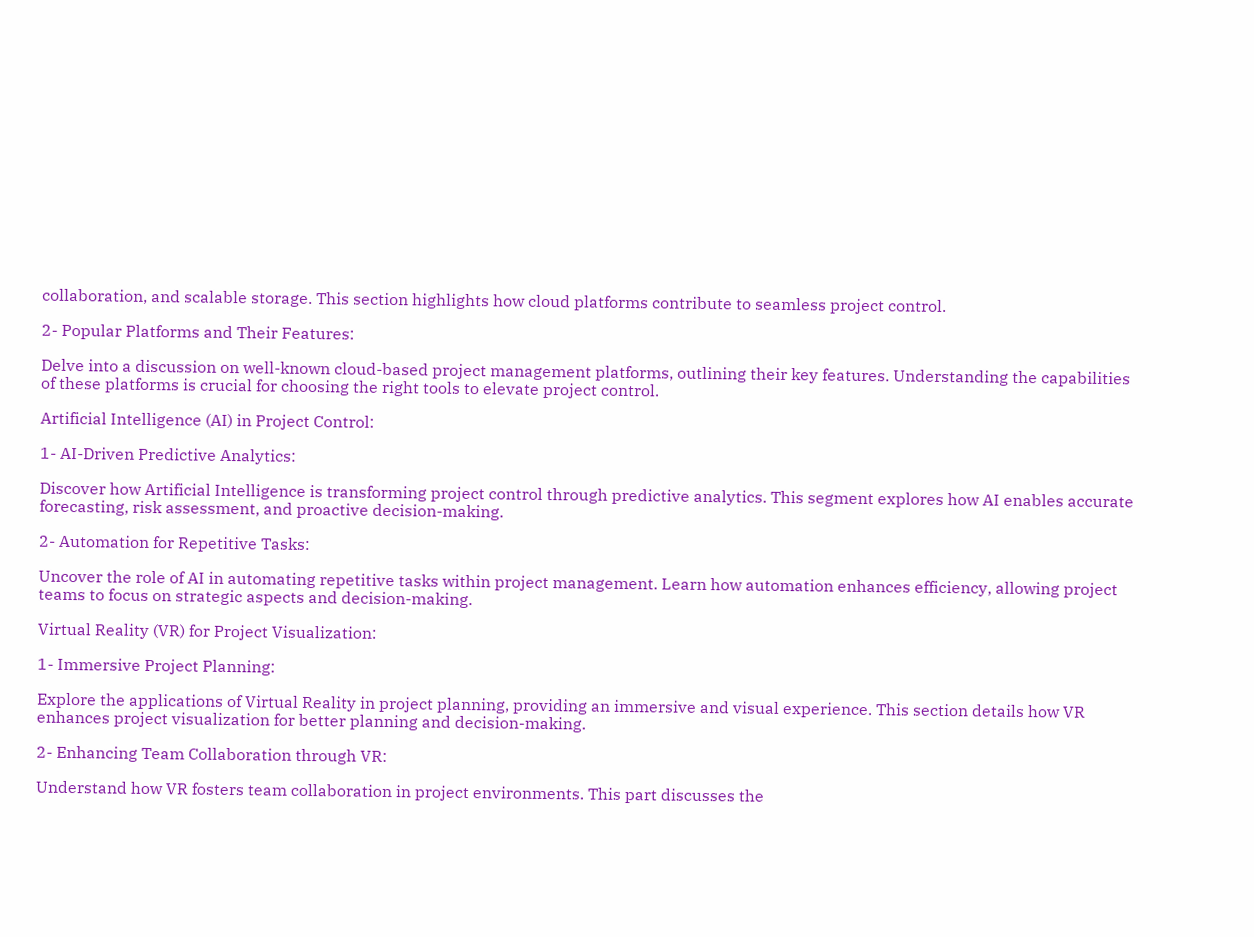collaboration, and scalable storage. This section highlights how cloud platforms contribute to seamless project control.

2- Popular Platforms and Their Features:

Delve into a discussion on well-known cloud-based project management platforms, outlining their key features. Understanding the capabilities of these platforms is crucial for choosing the right tools to elevate project control.

Artificial Intelligence (AI) in Project Control:

1- AI-Driven Predictive Analytics:

Discover how Artificial Intelligence is transforming project control through predictive analytics. This segment explores how AI enables accurate forecasting, risk assessment, and proactive decision-making.

2- Automation for Repetitive Tasks:

Uncover the role of AI in automating repetitive tasks within project management. Learn how automation enhances efficiency, allowing project teams to focus on strategic aspects and decision-making.

Virtual Reality (VR) for Project Visualization:

1- Immersive Project Planning:

Explore the applications of Virtual Reality in project planning, providing an immersive and visual experience. This section details how VR enhances project visualization for better planning and decision-making.

2- Enhancing Team Collaboration through VR:

Understand how VR fosters team collaboration in project environments. This part discusses the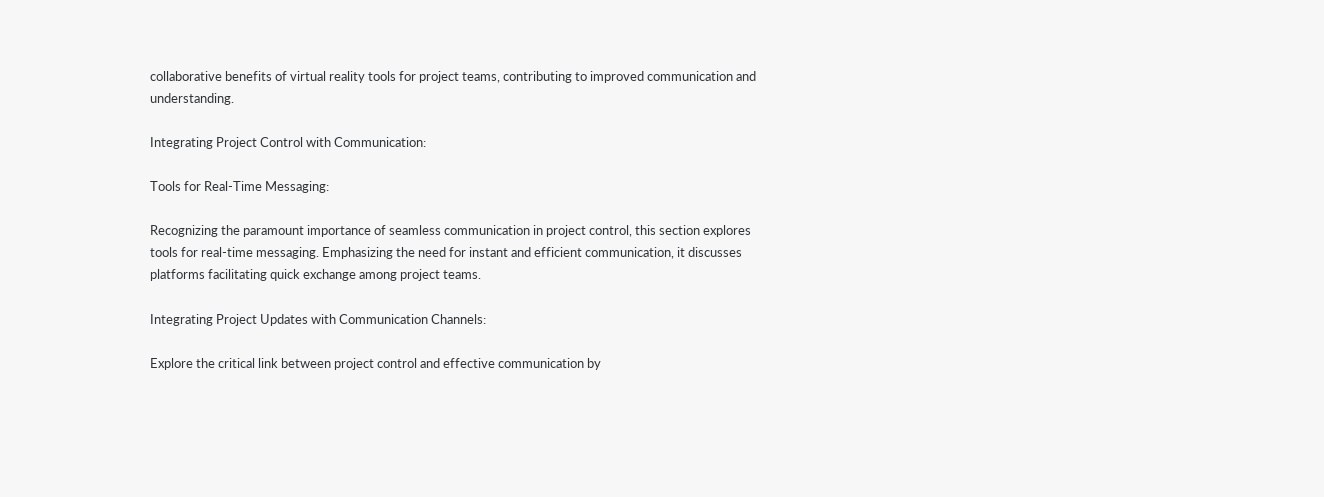collaborative benefits of virtual reality tools for project teams, contributing to improved communication and understanding.

Integrating Project Control with Communication:

Tools for Real-Time Messaging:

Recognizing the paramount importance of seamless communication in project control, this section explores tools for real-time messaging. Emphasizing the need for instant and efficient communication, it discusses platforms facilitating quick exchange among project teams.

Integrating Project Updates with Communication Channels:

Explore the critical link between project control and effective communication by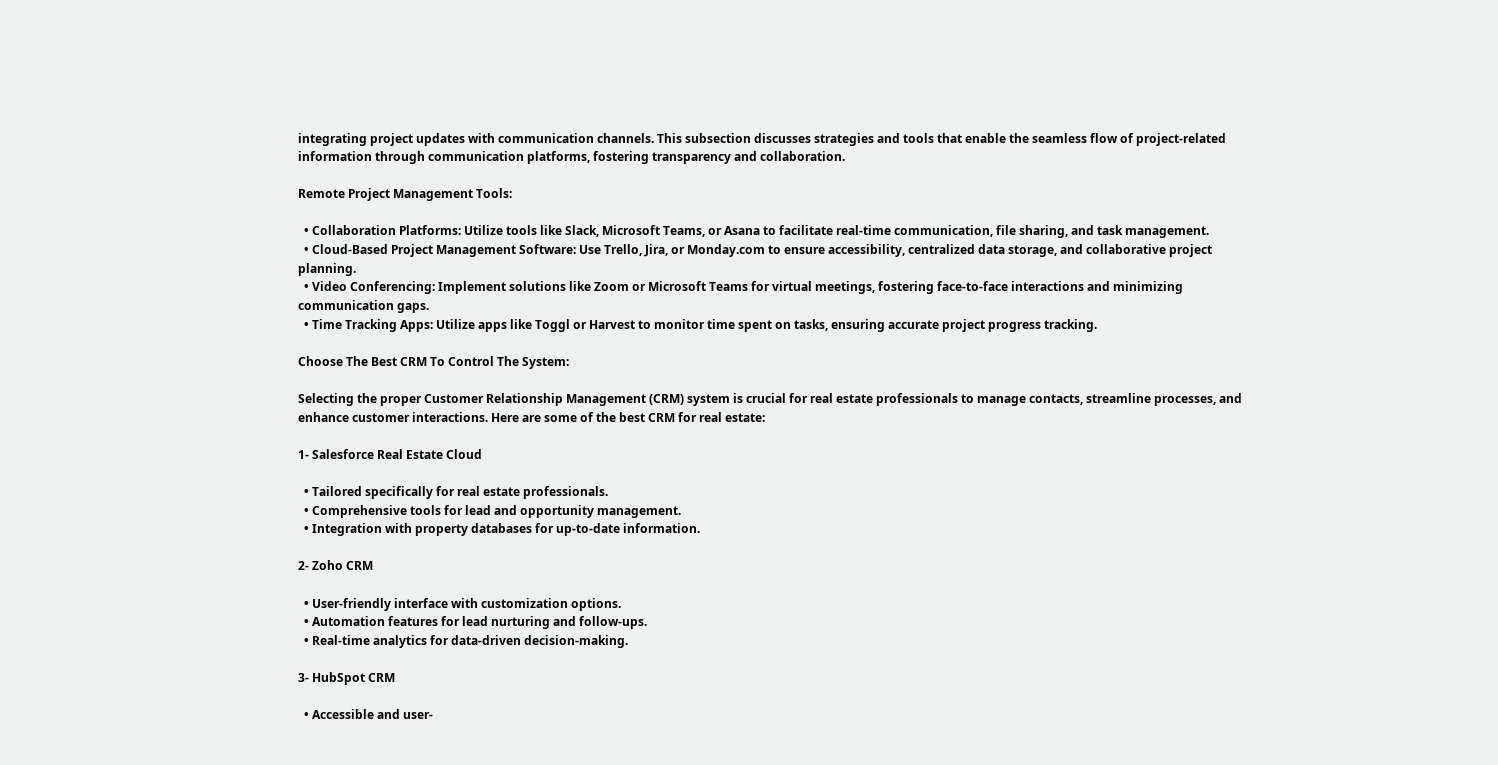integrating project updates with communication channels. This subsection discusses strategies and tools that enable the seamless flow of project-related information through communication platforms, fostering transparency and collaboration.

Remote Project Management Tools:

  • Collaboration Platforms: Utilize tools like Slack, Microsoft Teams, or Asana to facilitate real-time communication, file sharing, and task management.
  • Cloud-Based Project Management Software: Use Trello, Jira, or Monday.com to ensure accessibility, centralized data storage, and collaborative project planning.
  • Video Conferencing: Implement solutions like Zoom or Microsoft Teams for virtual meetings, fostering face-to-face interactions and minimizing communication gaps.
  • Time Tracking Apps: Utilize apps like Toggl or Harvest to monitor time spent on tasks, ensuring accurate project progress tracking.

Choose The Best CRM To Control The System:

Selecting the proper Customer Relationship Management (CRM) system is crucial for real estate professionals to manage contacts, streamline processes, and enhance customer interactions. Here are some of the best CRM for real estate:

1- Salesforce Real Estate Cloud

  • Tailored specifically for real estate professionals.
  • Comprehensive tools for lead and opportunity management.
  • Integration with property databases for up-to-date information.

2- Zoho CRM

  • User-friendly interface with customization options.
  • Automation features for lead nurturing and follow-ups.
  • Real-time analytics for data-driven decision-making.

3- HubSpot CRM

  • Accessible and user-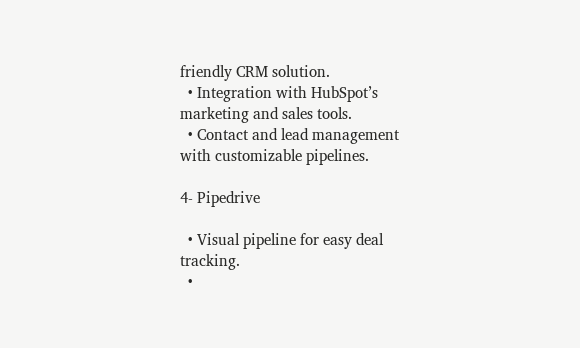friendly CRM solution.
  • Integration with HubSpot’s marketing and sales tools.
  • Contact and lead management with customizable pipelines.

4- Pipedrive

  • Visual pipeline for easy deal tracking.
  •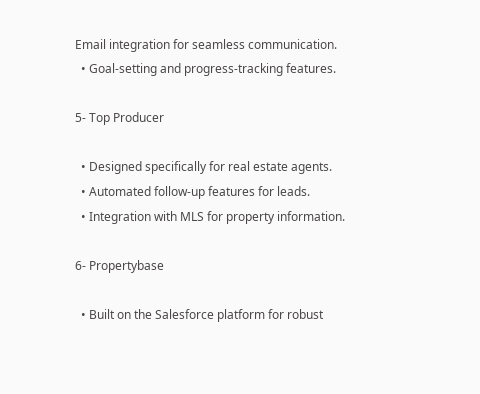Email integration for seamless communication.
  • Goal-setting and progress-tracking features.

5- Top Producer

  • Designed specifically for real estate agents.
  • Automated follow-up features for leads.
  • Integration with MLS for property information.

6- Propertybase

  • Built on the Salesforce platform for robust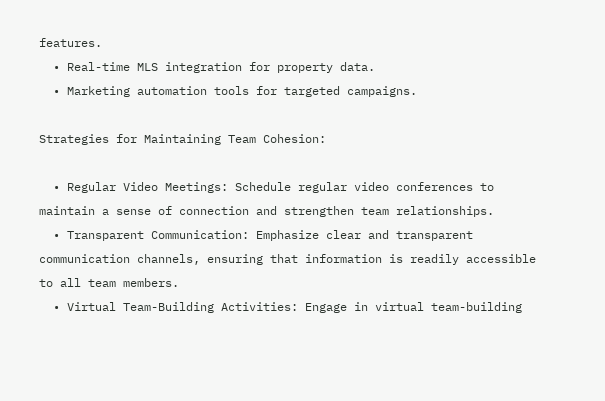features.
  • Real-time MLS integration for property data.
  • Marketing automation tools for targeted campaigns.

Strategies for Maintaining Team Cohesion:

  • Regular Video Meetings: Schedule regular video conferences to maintain a sense of connection and strengthen team relationships.
  • Transparent Communication: Emphasize clear and transparent communication channels, ensuring that information is readily accessible to all team members.
  • Virtual Team-Building Activities: Engage in virtual team-building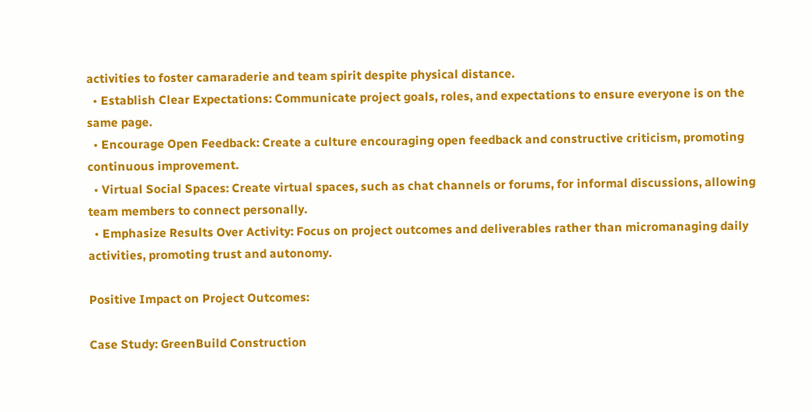activities to foster camaraderie and team spirit despite physical distance.
  • Establish Clear Expectations: Communicate project goals, roles, and expectations to ensure everyone is on the same page.
  • Encourage Open Feedback: Create a culture encouraging open feedback and constructive criticism, promoting continuous improvement.
  • Virtual Social Spaces: Create virtual spaces, such as chat channels or forums, for informal discussions, allowing team members to connect personally.
  • Emphasize Results Over Activity: Focus on project outcomes and deliverables rather than micromanaging daily activities, promoting trust and autonomy.

Positive Impact on Project Outcomes:

Case Study: GreenBuild Construction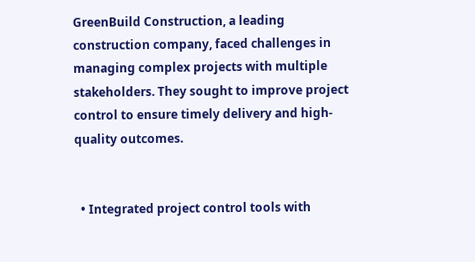GreenBuild Construction, a leading construction company, faced challenges in managing complex projects with multiple stakeholders. They sought to improve project control to ensure timely delivery and high-quality outcomes.


  • Integrated project control tools with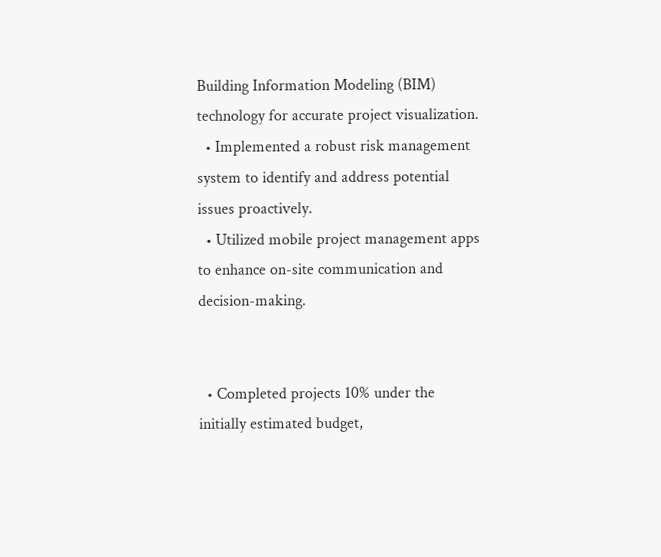Building Information Modeling (BIM) technology for accurate project visualization.
  • Implemented a robust risk management system to identify and address potential issues proactively.
  • Utilized mobile project management apps to enhance on-site communication and decision-making.


  • Completed projects 10% under the initially estimated budget,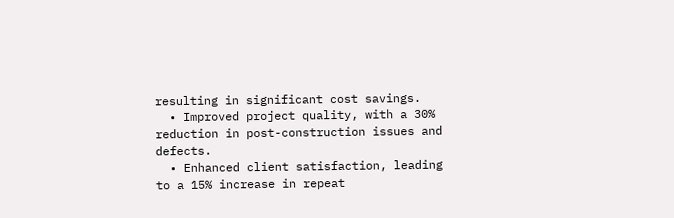resulting in significant cost savings.
  • Improved project quality, with a 30% reduction in post-construction issues and defects.
  • Enhanced client satisfaction, leading to a 15% increase in repeat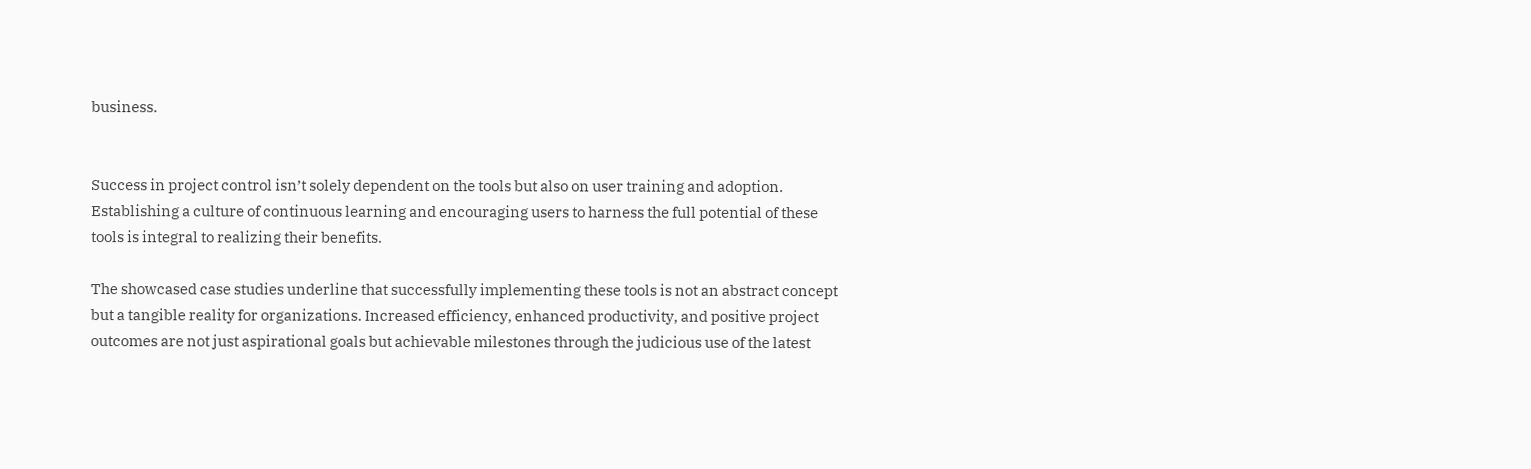business.


Success in project control isn’t solely dependent on the tools but also on user training and adoption. Establishing a culture of continuous learning and encouraging users to harness the full potential of these tools is integral to realizing their benefits.

The showcased case studies underline that successfully implementing these tools is not an abstract concept but a tangible reality for organizations. Increased efficiency, enhanced productivity, and positive project outcomes are not just aspirational goals but achievable milestones through the judicious use of the latest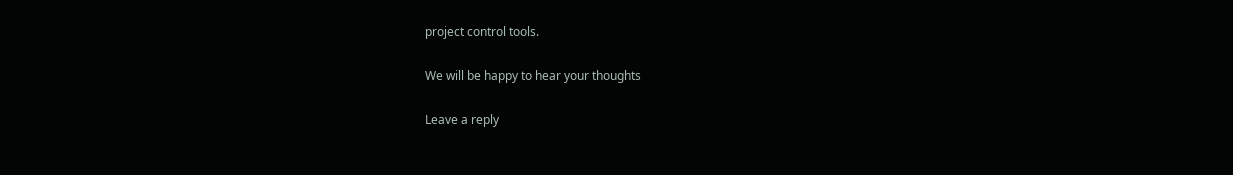project control tools.

We will be happy to hear your thoughts

Leave a reply